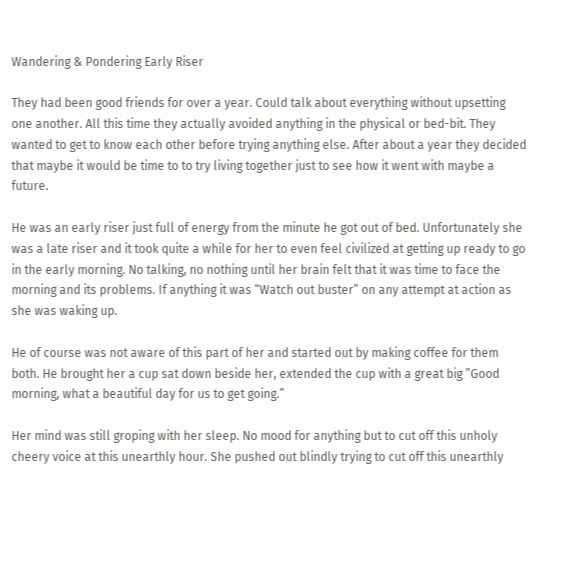Wandering & Pondering Early Riser

They had been good friends for over a year. Could talk about everything without upsetting one another. All this time they actually avoided anything in the physical or bed-bit. They wanted to get to know each other before trying anything else. After about a year they decided that maybe it would be time to to try living together just to see how it went with maybe a future.

He was an early riser just full of energy from the minute he got out of bed. Unfortunately she was a late riser and it took quite a while for her to even feel civilized at getting up ready to go in the early morning. No talking, no nothing until her brain felt that it was time to face the morning and its problems. If anything it was “Watch out buster” on any attempt at action as she was waking up.

He of course was not aware of this part of her and started out by making coffee for them both. He brought her a cup sat down beside her, extended the cup with a great big ”Good morning, what a beautiful day for us to get going.”

Her mind was still groping with her sleep. No mood for anything but to cut off this unholy cheery voice at this unearthly hour. She pushed out blindly trying to cut off this unearthly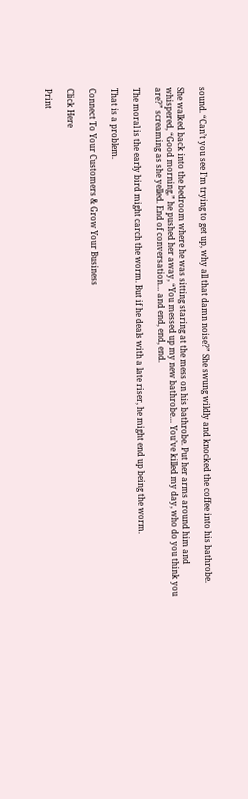sound. “Can’t you see I’m trying to get up, why all that damn noise?” She swung wildly and knocked the coffee into his bathrobe.

She walked back into the bedroom where he was sitting staring at the mess on his bathrobe. Put her arms around him and whispered, “Good morning,” he pushed her away, “You messed up my new bathrobe… You’ve killed my day, who do you think you are?” screaming as she yelled. End of conversation… and end, end, end.

The moral is the early bird might carch the worm. But if he deals with a late riser, he might end up being the worm.

That is a problem.

Connect To Your Customers & Grow Your Business

Click Here

Print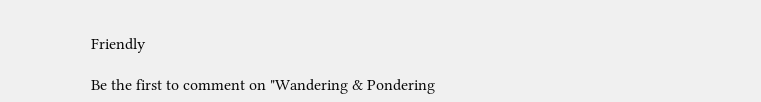Friendly

Be the first to comment on "Wandering & Pondering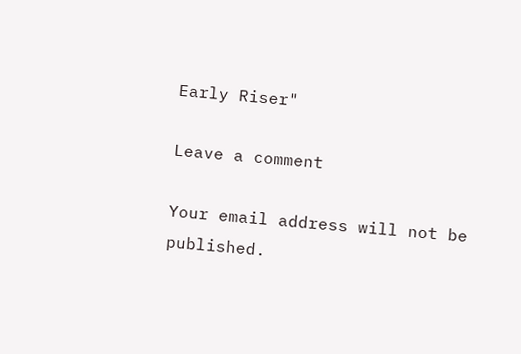Early Riser"

Leave a comment

Your email address will not be published.